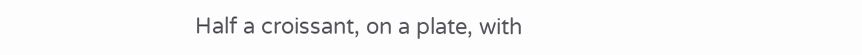Half a croissant, on a plate, with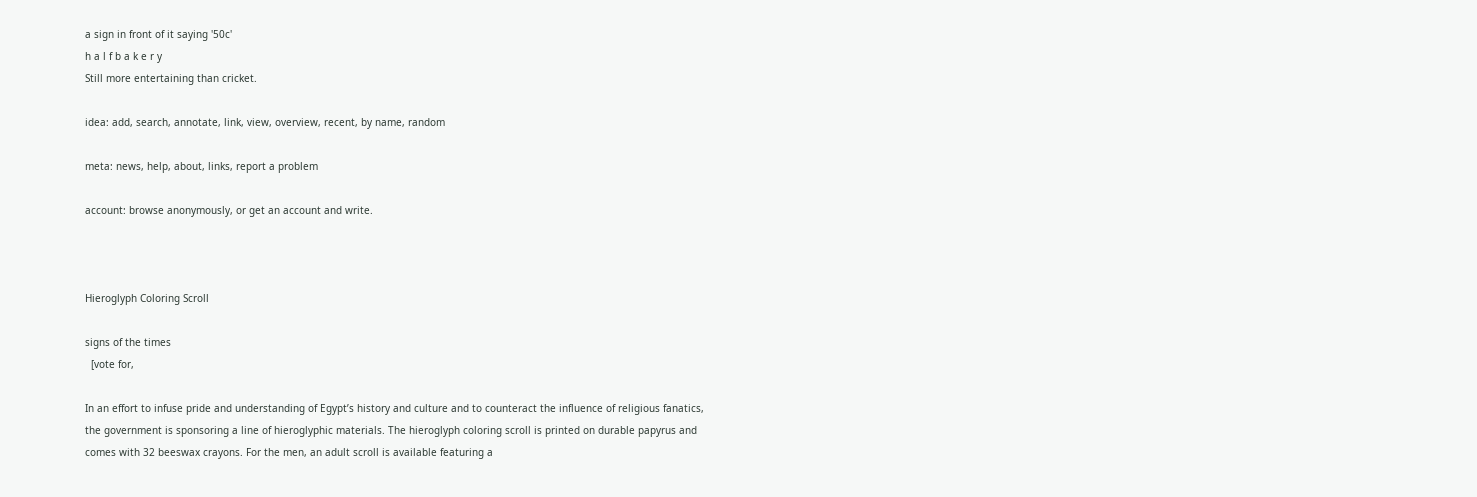a sign in front of it saying '50c'
h a l f b a k e r y
Still more entertaining than cricket.

idea: add, search, annotate, link, view, overview, recent, by name, random

meta: news, help, about, links, report a problem

account: browse anonymously, or get an account and write.



Hieroglyph Coloring Scroll

signs of the times
  [vote for,

In an effort to infuse pride and understanding of Egypt’s history and culture and to counteract the influence of religious fanatics, the government is sponsoring a line of hieroglyphic materials. The hieroglyph coloring scroll is printed on durable papyrus and comes with 32 beeswax crayons. For the men, an adult scroll is available featuring a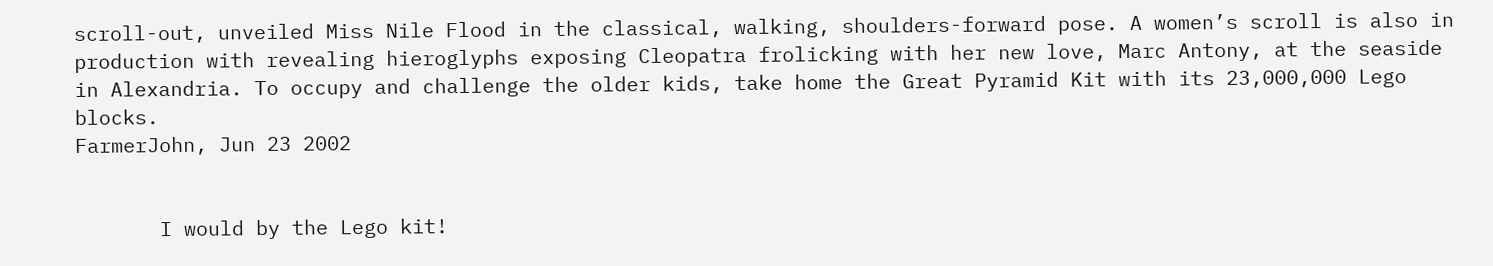scroll-out, unveiled Miss Nile Flood in the classical, walking, shoulders-forward pose. A women’s scroll is also in production with revealing hieroglyphs exposing Cleopatra frolicking with her new love, Marc Antony, at the seaside in Alexandria. To occupy and challenge the older kids, take home the Great Pyramid Kit with its 23,000,000 Lego blocks.
FarmerJohn, Jun 23 2002


       I would by the Lego kit!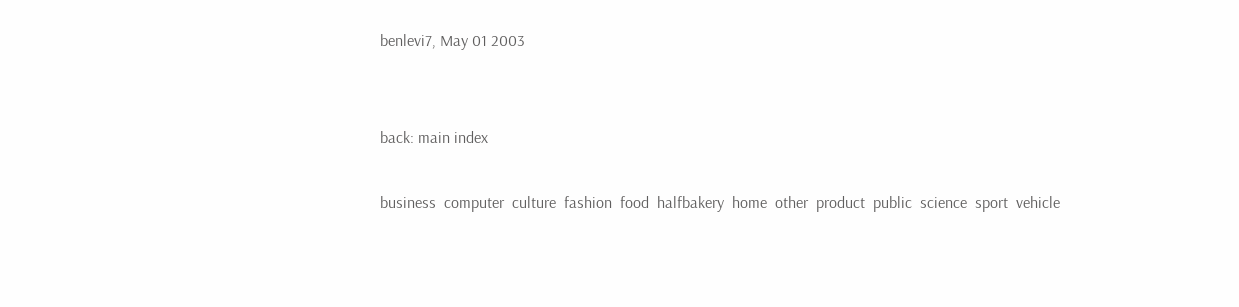benlevi7, May 01 2003


back: main index

business  computer  culture  fashion  food  halfbakery  home  other  product  public  science  sport  vehicle